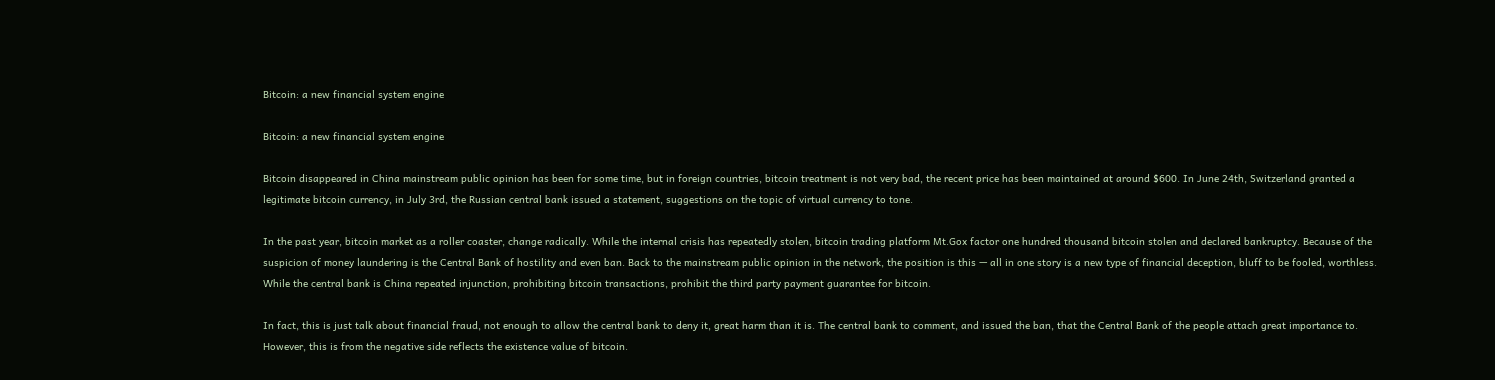Bitcoin: a new financial system engine

Bitcoin: a new financial system engine

Bitcoin disappeared in China mainstream public opinion has been for some time, but in foreign countries, bitcoin treatment is not very bad, the recent price has been maintained at around $600. In June 24th, Switzerland granted a legitimate bitcoin currency, in July 3rd, the Russian central bank issued a statement, suggestions on the topic of virtual currency to tone.

In the past year, bitcoin market as a roller coaster, change radically. While the internal crisis has repeatedly stolen, bitcoin trading platform Mt.Gox factor one hundred thousand bitcoin stolen and declared bankruptcy. Because of the suspicion of money laundering is the Central Bank of hostility and even ban. Back to the mainstream public opinion in the network, the position is this — all in one story is a new type of financial deception, bluff to be fooled, worthless. While the central bank is China repeated injunction, prohibiting bitcoin transactions, prohibit the third party payment guarantee for bitcoin.

In fact, this is just talk about financial fraud, not enough to allow the central bank to deny it, great harm than it is. The central bank to comment, and issued the ban, that the Central Bank of the people attach great importance to. However, this is from the negative side reflects the existence value of bitcoin.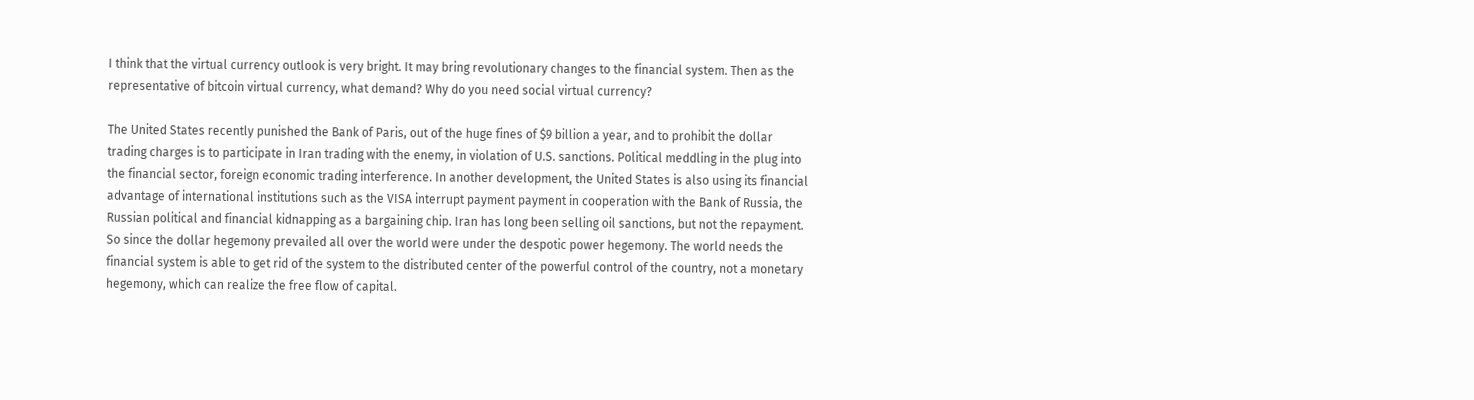I think that the virtual currency outlook is very bright. It may bring revolutionary changes to the financial system. Then as the representative of bitcoin virtual currency, what demand? Why do you need social virtual currency?

The United States recently punished the Bank of Paris, out of the huge fines of $9 billion a year, and to prohibit the dollar trading charges is to participate in Iran trading with the enemy, in violation of U.S. sanctions. Political meddling in the plug into the financial sector, foreign economic trading interference. In another development, the United States is also using its financial advantage of international institutions such as the VISA interrupt payment payment in cooperation with the Bank of Russia, the Russian political and financial kidnapping as a bargaining chip. Iran has long been selling oil sanctions, but not the repayment. So since the dollar hegemony prevailed all over the world were under the despotic power hegemony. The world needs the financial system is able to get rid of the system to the distributed center of the powerful control of the country, not a monetary hegemony, which can realize the free flow of capital.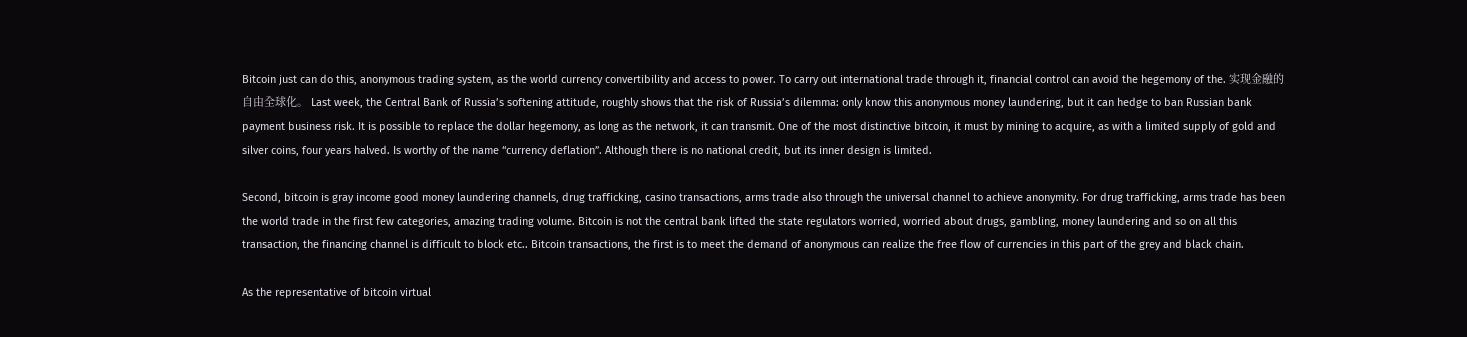Bitcoin just can do this, anonymous trading system, as the world currency convertibility and access to power. To carry out international trade through it, financial control can avoid the hegemony of the. 实现金融的自由全球化。 Last week, the Central Bank of Russia’s softening attitude, roughly shows that the risk of Russia’s dilemma: only know this anonymous money laundering, but it can hedge to ban Russian bank payment business risk. It is possible to replace the dollar hegemony, as long as the network, it can transmit. One of the most distinctive bitcoin, it must by mining to acquire, as with a limited supply of gold and silver coins, four years halved. Is worthy of the name “currency deflation”. Although there is no national credit, but its inner design is limited.

Second, bitcoin is gray income good money laundering channels, drug trafficking, casino transactions, arms trade also through the universal channel to achieve anonymity. For drug trafficking, arms trade has been the world trade in the first few categories, amazing trading volume. Bitcoin is not the central bank lifted the state regulators worried, worried about drugs, gambling, money laundering and so on all this transaction, the financing channel is difficult to block etc.. Bitcoin transactions, the first is to meet the demand of anonymous can realize the free flow of currencies in this part of the grey and black chain.

As the representative of bitcoin virtual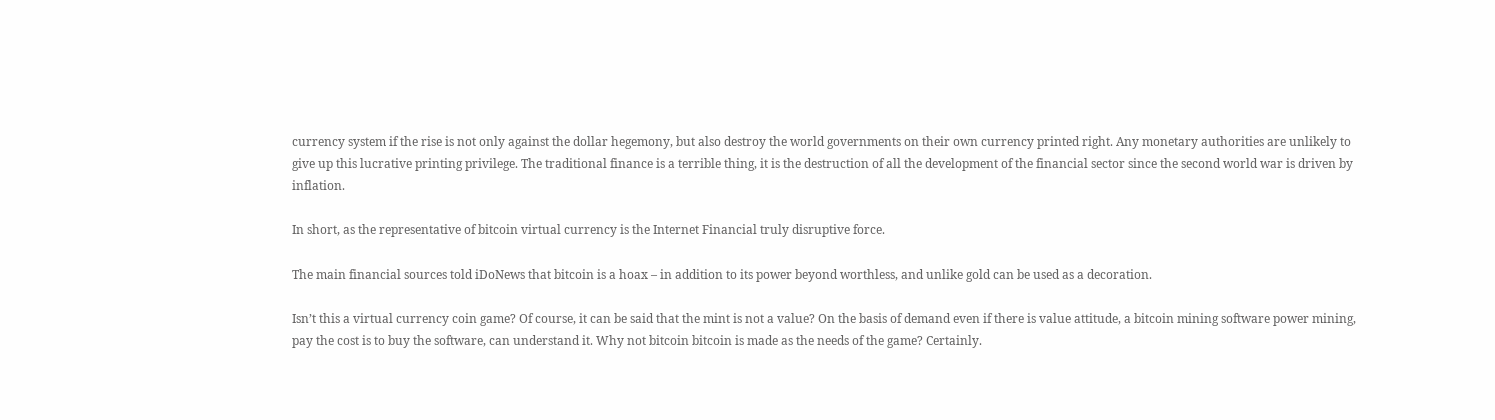currency system if the rise is not only against the dollar hegemony, but also destroy the world governments on their own currency printed right. Any monetary authorities are unlikely to give up this lucrative printing privilege. The traditional finance is a terrible thing, it is the destruction of all the development of the financial sector since the second world war is driven by inflation.

In short, as the representative of bitcoin virtual currency is the Internet Financial truly disruptive force.

The main financial sources told iDoNews that bitcoin is a hoax – in addition to its power beyond worthless, and unlike gold can be used as a decoration.

Isn’t this a virtual currency coin game? Of course, it can be said that the mint is not a value? On the basis of demand even if there is value attitude, a bitcoin mining software power mining, pay the cost is to buy the software, can understand it. Why not bitcoin bitcoin is made as the needs of the game? Certainly.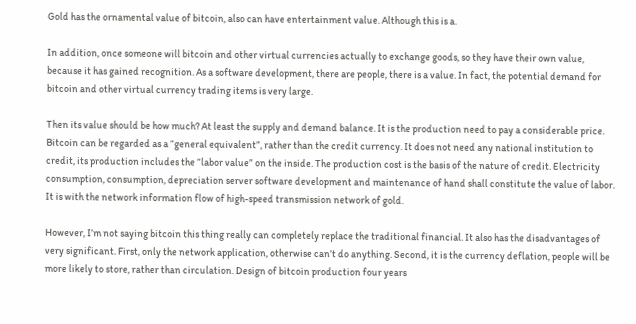Gold has the ornamental value of bitcoin, also can have entertainment value. Although this is a.

In addition, once someone will bitcoin and other virtual currencies actually to exchange goods, so they have their own value, because it has gained recognition. As a software development, there are people, there is a value. In fact, the potential demand for bitcoin and other virtual currency trading items is very large.

Then its value should be how much? At least the supply and demand balance. It is the production need to pay a considerable price. Bitcoin can be regarded as a “general equivalent”, rather than the credit currency. It does not need any national institution to credit, its production includes the “labor value” on the inside. The production cost is the basis of the nature of credit. Electricity consumption, consumption, depreciation server software development and maintenance of hand shall constitute the value of labor. It is with the network information flow of high-speed transmission network of gold.

However, I’m not saying bitcoin this thing really can completely replace the traditional financial. It also has the disadvantages of very significant. First, only the network application, otherwise can’t do anything. Second, it is the currency deflation, people will be more likely to store, rather than circulation. Design of bitcoin production four years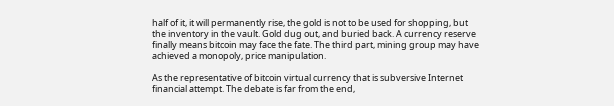half of it, it will permanently rise, the gold is not to be used for shopping, but the inventory in the vault. Gold dug out, and buried back. A currency reserve finally means bitcoin may face the fate. The third part, mining group may have achieved a monopoly, price manipulation.

As the representative of bitcoin virtual currency that is subversive Internet financial attempt. The debate is far from the end,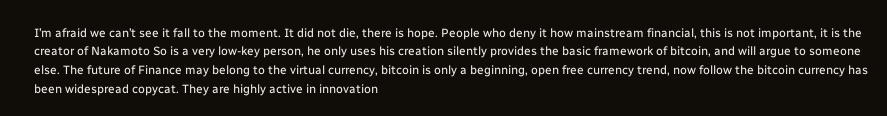I’m afraid we can’t see it fall to the moment. It did not die, there is hope. People who deny it how mainstream financial, this is not important, it is the creator of Nakamoto So is a very low-key person, he only uses his creation silently provides the basic framework of bitcoin, and will argue to someone else. The future of Finance may belong to the virtual currency, bitcoin is only a beginning, open free currency trend, now follow the bitcoin currency has been widespread copycat. They are highly active in innovation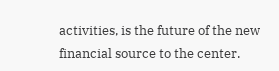activities, is the future of the new financial source to the center.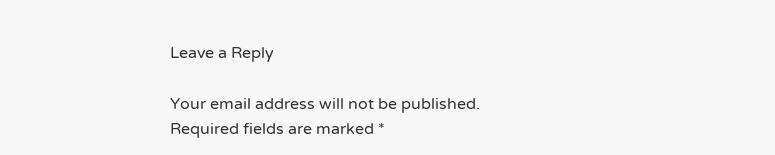Leave a Reply

Your email address will not be published. Required fields are marked *